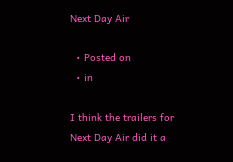Next Day Air

  • Posted on
  • in

I think the trailers for Next Day Air did it a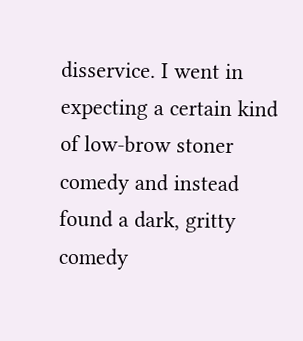disservice. I went in expecting a certain kind of low-brow stoner comedy and instead found a dark, gritty comedy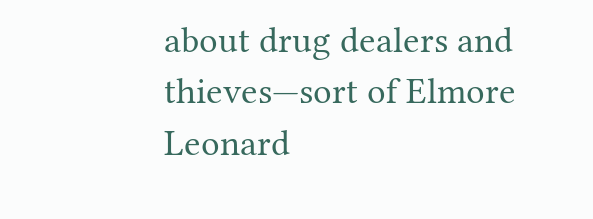about drug dealers and thieves—sort of Elmore Leonard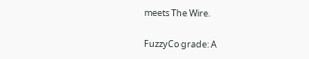meets The Wire.

FuzzyCo grade: A